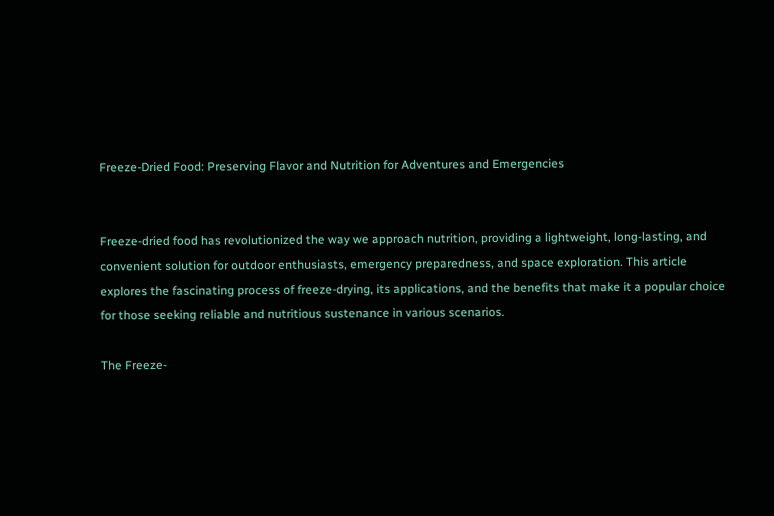Freeze-Dried Food: Preserving Flavor and Nutrition for Adventures and Emergencies


Freeze-dried food has revolutionized the way we approach nutrition, providing a lightweight, long-lasting, and convenient solution for outdoor enthusiasts, emergency preparedness, and space exploration. This article explores the fascinating process of freeze-drying, its applications, and the benefits that make it a popular choice for those seeking reliable and nutritious sustenance in various scenarios.

The Freeze-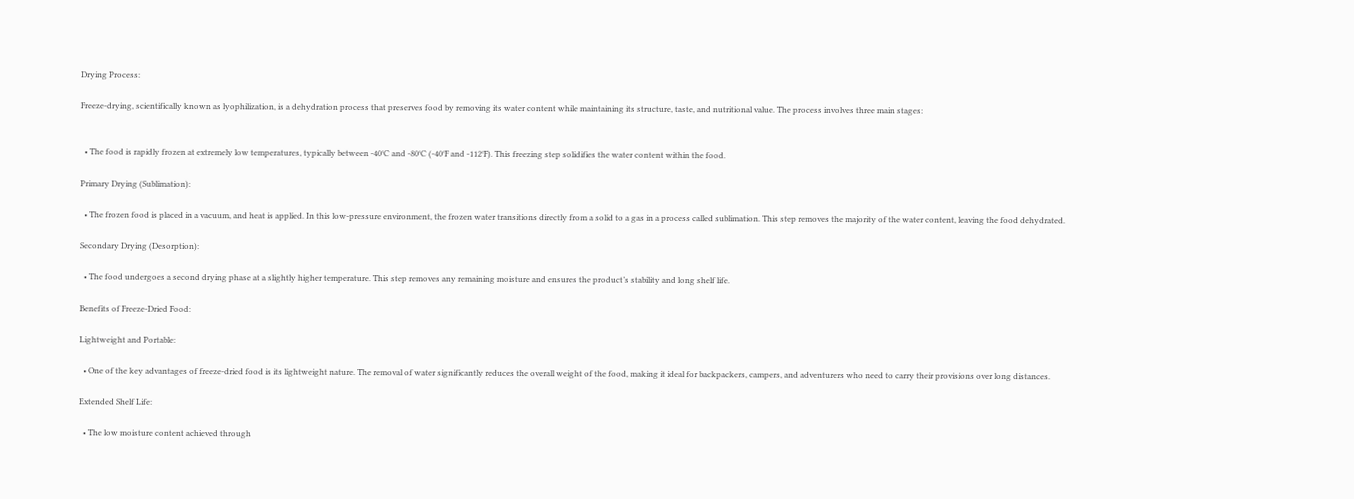Drying Process:

Freeze-drying, scientifically known as lyophilization, is a dehydration process that preserves food by removing its water content while maintaining its structure, taste, and nutritional value. The process involves three main stages:


  • The food is rapidly frozen at extremely low temperatures, typically between -40°C and -80°C (-40°F and -112°F). This freezing step solidifies the water content within the food.

Primary Drying (Sublimation):

  • The frozen food is placed in a vacuum, and heat is applied. In this low-pressure environment, the frozen water transitions directly from a solid to a gas in a process called sublimation. This step removes the majority of the water content, leaving the food dehydrated.

Secondary Drying (Desorption):

  • The food undergoes a second drying phase at a slightly higher temperature. This step removes any remaining moisture and ensures the product’s stability and long shelf life.

Benefits of Freeze-Dried Food:

Lightweight and Portable:

  • One of the key advantages of freeze-dried food is its lightweight nature. The removal of water significantly reduces the overall weight of the food, making it ideal for backpackers, campers, and adventurers who need to carry their provisions over long distances.

Extended Shelf Life:

  • The low moisture content achieved through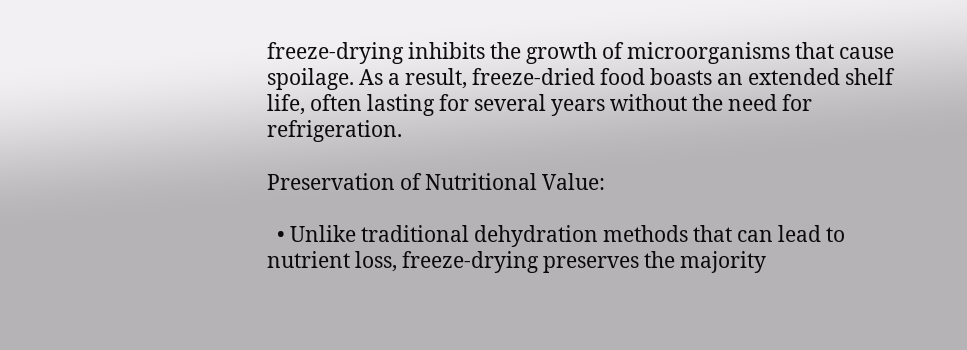freeze-drying inhibits the growth of microorganisms that cause spoilage. As a result, freeze-dried food boasts an extended shelf life, often lasting for several years without the need for refrigeration.

Preservation of Nutritional Value:

  • Unlike traditional dehydration methods that can lead to nutrient loss, freeze-drying preserves the majority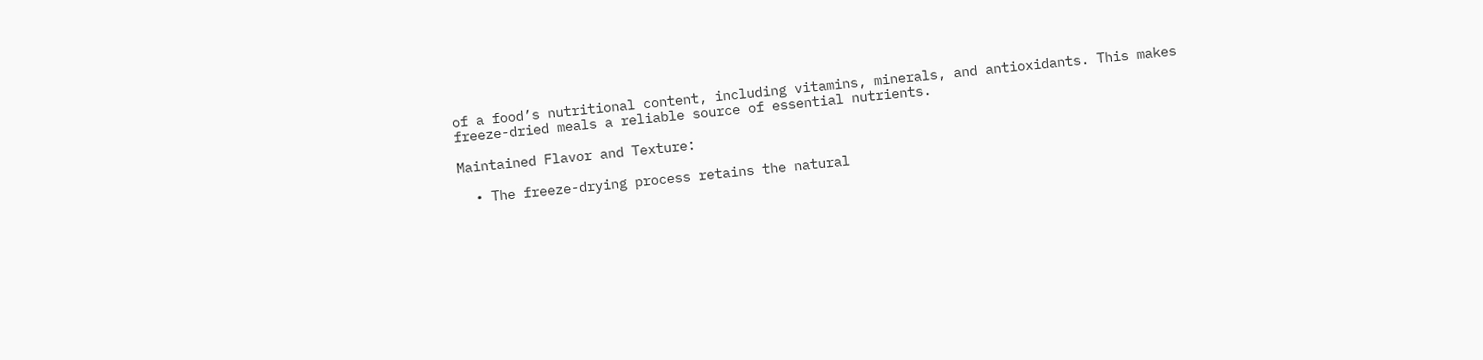of a food’s nutritional content, including vitamins, minerals, and antioxidants. This makes freeze-dried meals a reliable source of essential nutrients.

Maintained Flavor and Texture:

  • The freeze-drying process retains the natural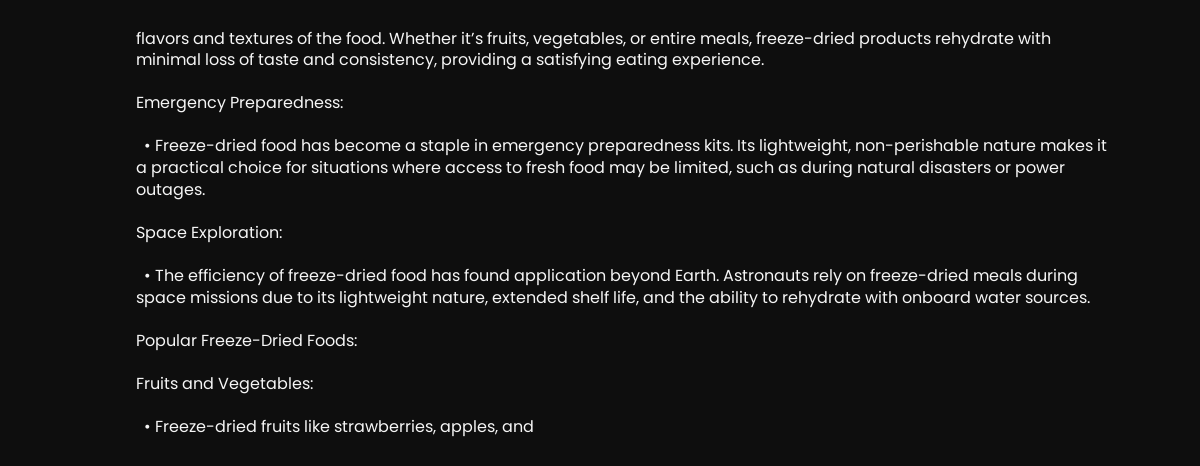flavors and textures of the food. Whether it’s fruits, vegetables, or entire meals, freeze-dried products rehydrate with minimal loss of taste and consistency, providing a satisfying eating experience.

Emergency Preparedness:

  • Freeze-dried food has become a staple in emergency preparedness kits. Its lightweight, non-perishable nature makes it a practical choice for situations where access to fresh food may be limited, such as during natural disasters or power outages.

Space Exploration:

  • The efficiency of freeze-dried food has found application beyond Earth. Astronauts rely on freeze-dried meals during space missions due to its lightweight nature, extended shelf life, and the ability to rehydrate with onboard water sources.

Popular Freeze-Dried Foods:

Fruits and Vegetables:

  • Freeze-dried fruits like strawberries, apples, and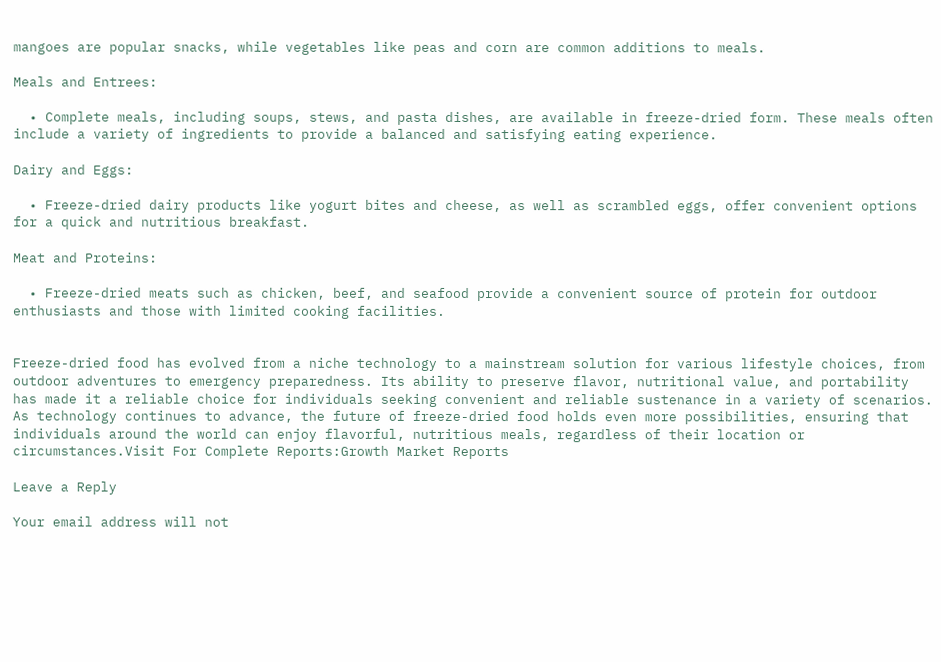mangoes are popular snacks, while vegetables like peas and corn are common additions to meals.

Meals and Entrees:

  • Complete meals, including soups, stews, and pasta dishes, are available in freeze-dried form. These meals often include a variety of ingredients to provide a balanced and satisfying eating experience.

Dairy and Eggs:

  • Freeze-dried dairy products like yogurt bites and cheese, as well as scrambled eggs, offer convenient options for a quick and nutritious breakfast.

Meat and Proteins:

  • Freeze-dried meats such as chicken, beef, and seafood provide a convenient source of protein for outdoor enthusiasts and those with limited cooking facilities.


Freeze-dried food has evolved from a niche technology to a mainstream solution for various lifestyle choices, from outdoor adventures to emergency preparedness. Its ability to preserve flavor, nutritional value, and portability has made it a reliable choice for individuals seeking convenient and reliable sustenance in a variety of scenarios. As technology continues to advance, the future of freeze-dried food holds even more possibilities, ensuring that individuals around the world can enjoy flavorful, nutritious meals, regardless of their location or circumstances.Visit For Complete Reports:Growth Market Reports

Leave a Reply

Your email address will not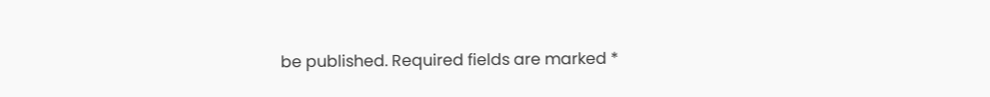be published. Required fields are marked *